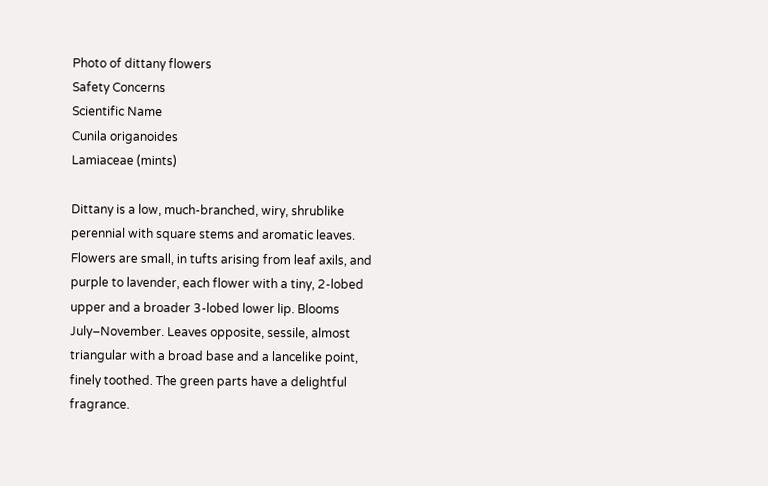Photo of dittany flowers
Safety Concerns
Scientific Name
Cunila origanoides
Lamiaceae (mints)

Dittany is a low, much-branched, wiry, shrublike perennial with square stems and aromatic leaves. Flowers are small, in tufts arising from leaf axils, and purple to lavender, each flower with a tiny, 2-lobed upper and a broader 3-lobed lower lip. Blooms July–November. Leaves opposite, sessile, almost triangular with a broad base and a lancelike point, finely toothed. The green parts have a delightful fragrance.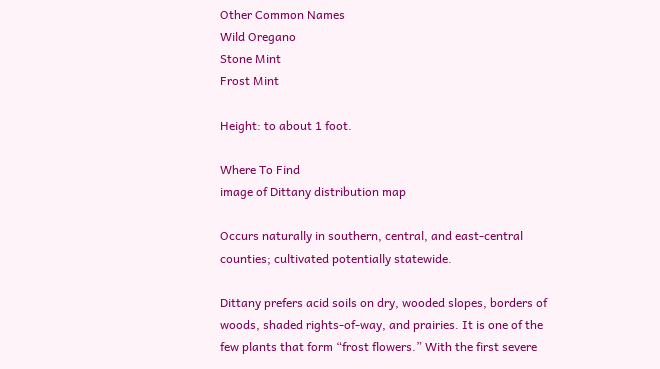Other Common Names
Wild Oregano
Stone Mint
Frost Mint

Height: to about 1 foot.

Where To Find
image of Dittany distribution map

Occurs naturally in southern, central, and east-central counties; cultivated potentially statewide.

Dittany prefers acid soils on dry, wooded slopes, borders of woods, shaded rights-of-way, and prairies. It is one of the few plants that form “frost flowers.” With the first severe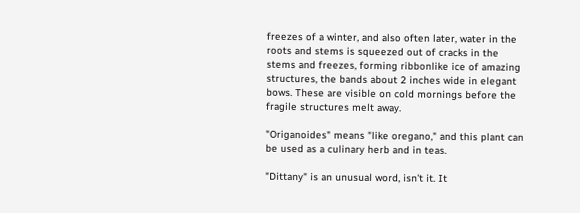freezes of a winter, and also often later, water in the roots and stems is squeezed out of cracks in the stems and freezes, forming ribbonlike ice of amazing structures, the bands about 2 inches wide in elegant bows. These are visible on cold mornings before the fragile structures melt away.

"Origanoides" means "like oregano," and this plant can be used as a culinary herb and in teas.

"Dittany" is an unusual word, isn't it. It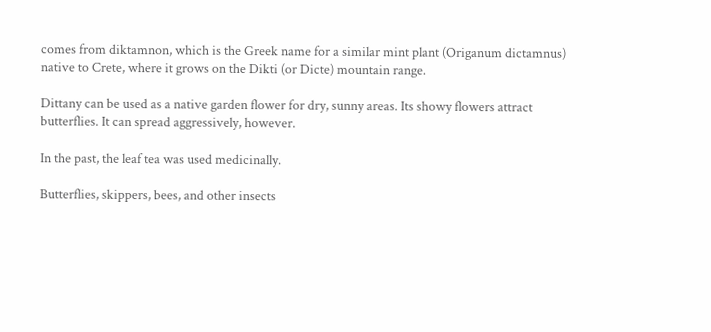comes from diktamnon, which is the Greek name for a similar mint plant (Origanum dictamnus) native to Crete, where it grows on the Dikti (or Dicte) mountain range.

Dittany can be used as a native garden flower for dry, sunny areas. Its showy flowers attract butterflies. It can spread aggressively, however.

In the past, the leaf tea was used medicinally.

Butterflies, skippers, bees, and other insects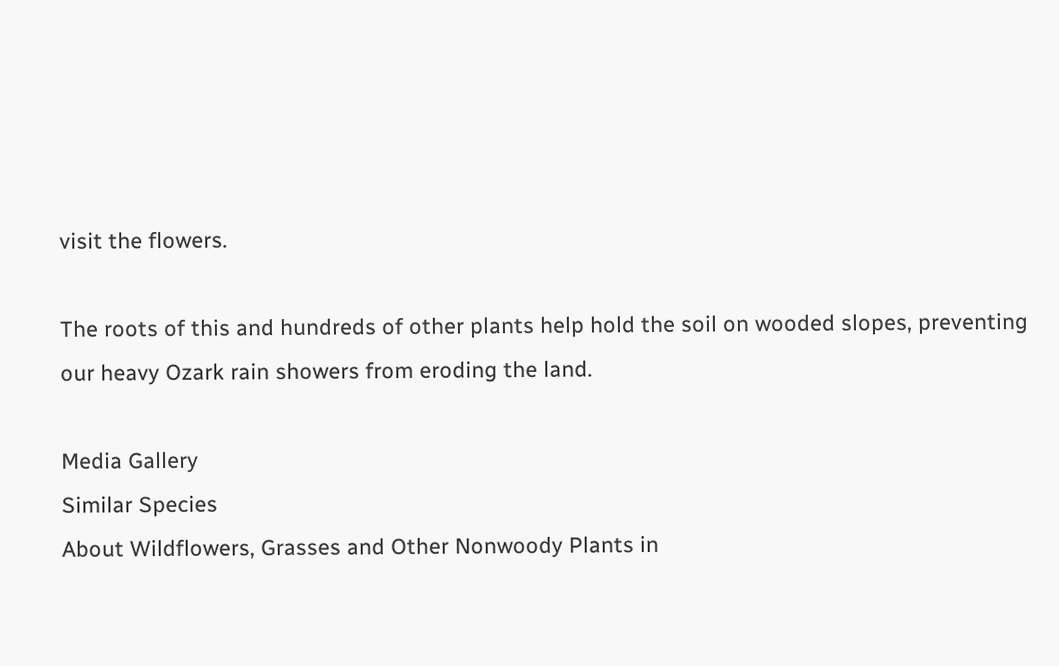visit the flowers.

The roots of this and hundreds of other plants help hold the soil on wooded slopes, preventing our heavy Ozark rain showers from eroding the land.

Media Gallery
Similar Species
About Wildflowers, Grasses and Other Nonwoody Plants in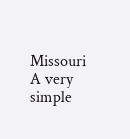Missouri
A very simple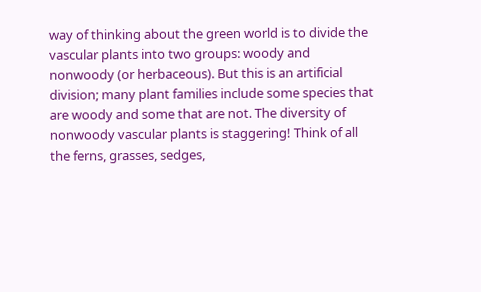way of thinking about the green world is to divide the vascular plants into two groups: woody and nonwoody (or herbaceous). But this is an artificial division; many plant families include some species that are woody and some that are not. The diversity of nonwoody vascular plants is staggering! Think of all the ferns, grasses, sedges,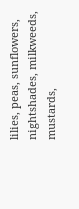lilies, peas, sunflowers, nightshades, milkweeds, mustards,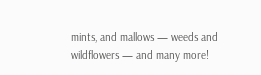mints, and mallows — weeds and wildflowers — and many more!